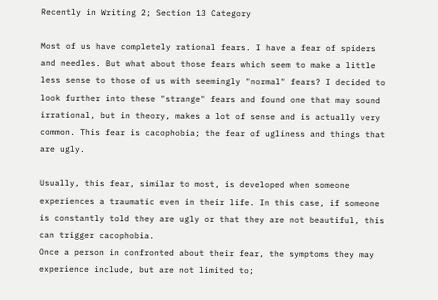Recently in Writing 2; Section 13 Category

Most of us have completely rational fears. I have a fear of spiders and needles. But what about those fears which seem to make a little less sense to those of us with seemingly "normal" fears? I decided to look further into these "strange" fears and found one that may sound irrational, but in theory, makes a lot of sense and is actually very common. This fear is cacophobia; the fear of ugliness and things that are ugly.

Usually, this fear, similar to most, is developed when someone experiences a traumatic even in their life. In this case, if someone is constantly told they are ugly or that they are not beautiful, this can trigger cacophobia.
Once a person in confronted about their fear, the symptoms they may experience include, but are not limited to;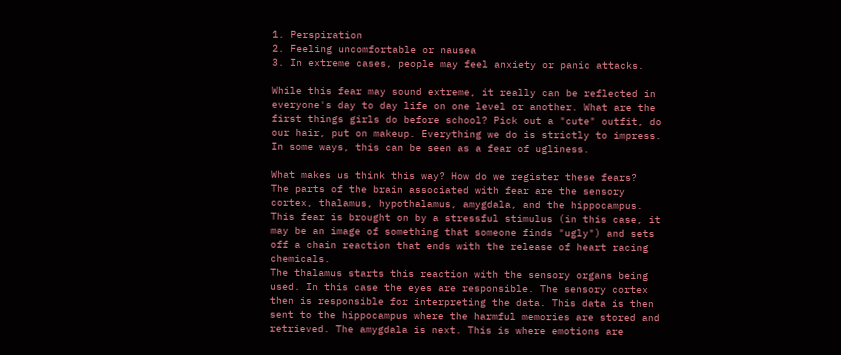1. Perspiration
2. Feeling uncomfortable or nausea
3. In extreme cases, people may feel anxiety or panic attacks.

While this fear may sound extreme, it really can be reflected in everyone's day to day life on one level or another. What are the first things girls do before school? Pick out a "cute" outfit, do our hair, put on makeup. Everything we do is strictly to impress. In some ways, this can be seen as a fear of ugliness.

What makes us think this way? How do we register these fears?
The parts of the brain associated with fear are the sensory cortex, thalamus, hypothalamus, amygdala, and the hippocampus. This fear is brought on by a stressful stimulus (in this case, it may be an image of something that someone finds "ugly") and sets off a chain reaction that ends with the release of heart racing chemicals.
The thalamus starts this reaction with the sensory organs being used. In this case the eyes are responsible. The sensory cortex then is responsible for interpreting the data. This data is then sent to the hippocampus where the harmful memories are stored and retrieved. The amygdala is next. This is where emotions are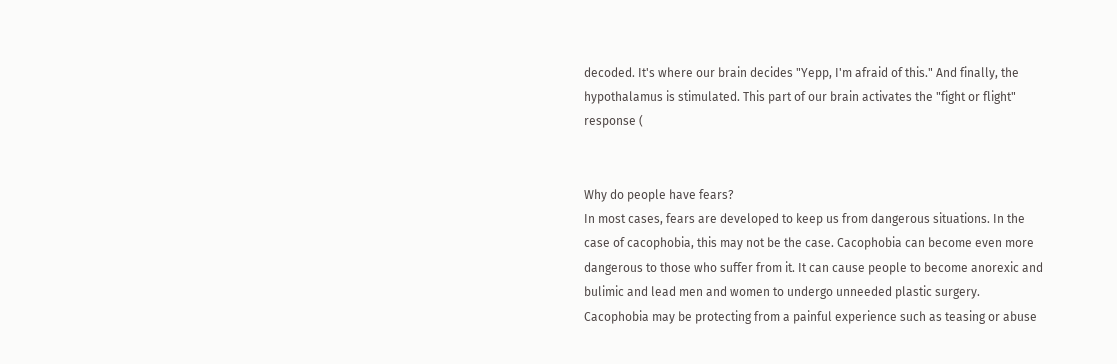decoded. It's where our brain decides "Yepp, I'm afraid of this." And finally, the hypothalamus is stimulated. This part of our brain activates the "fight or flight" response (


Why do people have fears?
In most cases, fears are developed to keep us from dangerous situations. In the case of cacophobia, this may not be the case. Cacophobia can become even more dangerous to those who suffer from it. It can cause people to become anorexic and bulimic and lead men and women to undergo unneeded plastic surgery. Cacophobia may be protecting from a painful experience such as teasing or abuse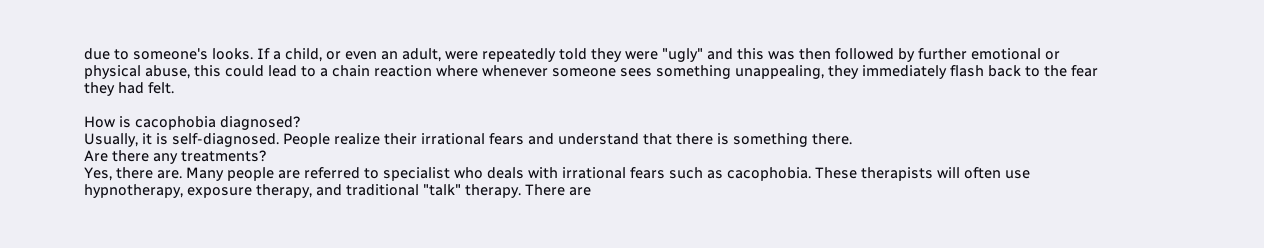due to someone's looks. If a child, or even an adult, were repeatedly told they were "ugly" and this was then followed by further emotional or physical abuse, this could lead to a chain reaction where whenever someone sees something unappealing, they immediately flash back to the fear they had felt.

How is cacophobia diagnosed?
Usually, it is self-diagnosed. People realize their irrational fears and understand that there is something there.
Are there any treatments?
Yes, there are. Many people are referred to specialist who deals with irrational fears such as cacophobia. These therapists will often use hypnotherapy, exposure therapy, and traditional "talk" therapy. There are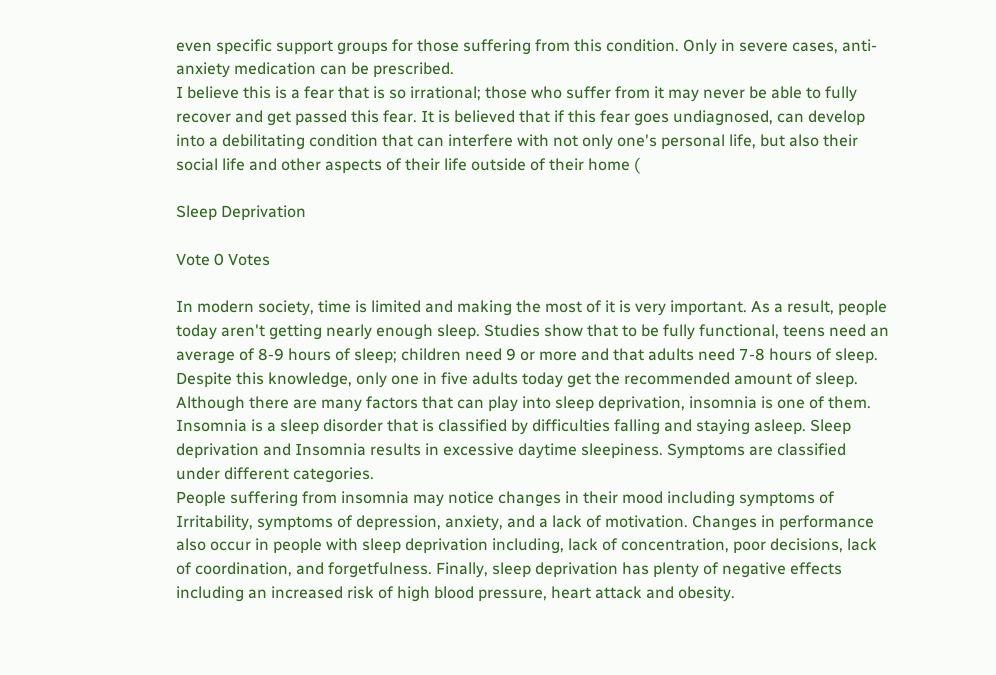even specific support groups for those suffering from this condition. Only in severe cases, anti-anxiety medication can be prescribed.
I believe this is a fear that is so irrational; those who suffer from it may never be able to fully recover and get passed this fear. It is believed that if this fear goes undiagnosed, can develop into a debilitating condition that can interfere with not only one's personal life, but also their social life and other aspects of their life outside of their home (

Sleep Deprivation

Vote 0 Votes

In modern society, time is limited and making the most of it is very important. As a result, people today aren't getting nearly enough sleep. Studies show that to be fully functional, teens need an average of 8-9 hours of sleep; children need 9 or more and that adults need 7-8 hours of sleep. Despite this knowledge, only one in five adults today get the recommended amount of sleep.
Although there are many factors that can play into sleep deprivation, insomnia is one of them. Insomnia is a sleep disorder that is classified by difficulties falling and staying asleep. Sleep deprivation and Insomnia results in excessive daytime sleepiness. Symptoms are classified under different categories.
People suffering from insomnia may notice changes in their mood including symptoms of Irritability, symptoms of depression, anxiety, and a lack of motivation. Changes in performance also occur in people with sleep deprivation including, lack of concentration, poor decisions, lack of coordination, and forgetfulness. Finally, sleep deprivation has plenty of negative effects including an increased risk of high blood pressure, heart attack and obesity.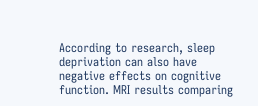According to research, sleep deprivation can also have negative effects on cognitive function. MRI results comparing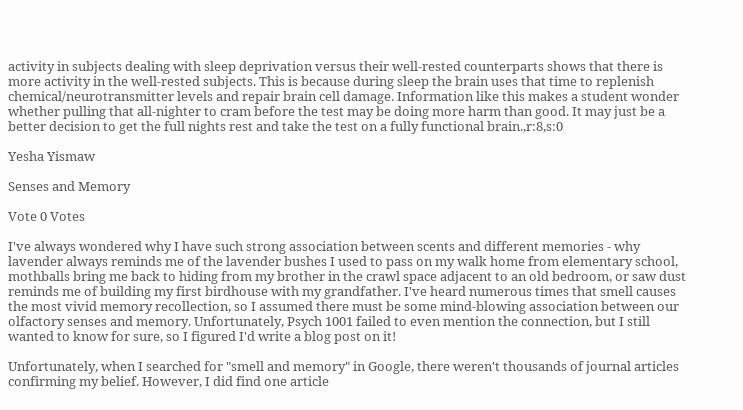activity in subjects dealing with sleep deprivation versus their well-rested counterparts shows that there is more activity in the well-rested subjects. This is because during sleep the brain uses that time to replenish chemical/neurotransmitter levels and repair brain cell damage. Information like this makes a student wonder whether pulling that all-nighter to cram before the test may be doing more harm than good. It may just be a better decision to get the full nights rest and take the test on a fully functional brain.,r:8,s:0

Yesha Yismaw

Senses and Memory

Vote 0 Votes

I've always wondered why I have such strong association between scents and different memories - why lavender always reminds me of the lavender bushes I used to pass on my walk home from elementary school, mothballs bring me back to hiding from my brother in the crawl space adjacent to an old bedroom, or saw dust reminds me of building my first birdhouse with my grandfather. I've heard numerous times that smell causes the most vivid memory recollection, so I assumed there must be some mind-blowing association between our olfactory senses and memory. Unfortunately, Psych 1001 failed to even mention the connection, but I still wanted to know for sure, so I figured I'd write a blog post on it!

Unfortunately, when I searched for "smell and memory" in Google, there weren't thousands of journal articles confirming my belief. However, I did find one article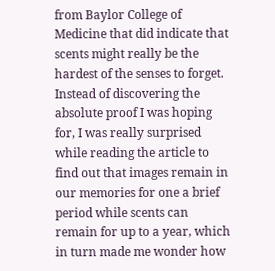from Baylor College of Medicine that did indicate that scents might really be the hardest of the senses to forget. Instead of discovering the absolute proof I was hoping for, I was really surprised while reading the article to find out that images remain in our memories for one a brief period while scents can remain for up to a year, which in turn made me wonder how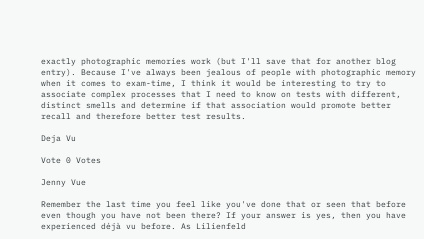exactly photographic memories work (but I'll save that for another blog entry). Because I've always been jealous of people with photographic memory when it comes to exam-time, I think it would be interesting to try to associate complex processes that I need to know on tests with different, distinct smells and determine if that association would promote better recall and therefore better test results.

Deja Vu

Vote 0 Votes

Jenny Vue

Remember the last time you feel like you've done that or seen that before even though you have not been there? If your answer is yes, then you have experienced déjà vu before. As Lilienfeld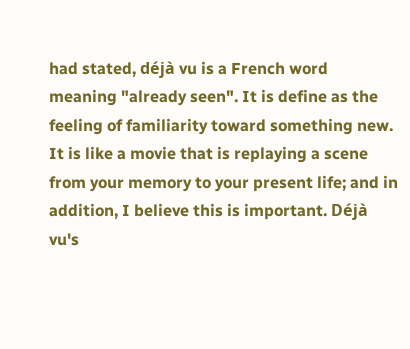had stated, déjà vu is a French word meaning "already seen". It is define as the feeling of familiarity toward something new. It is like a movie that is replaying a scene from your memory to your present life; and in addition, I believe this is important. Déjà vu's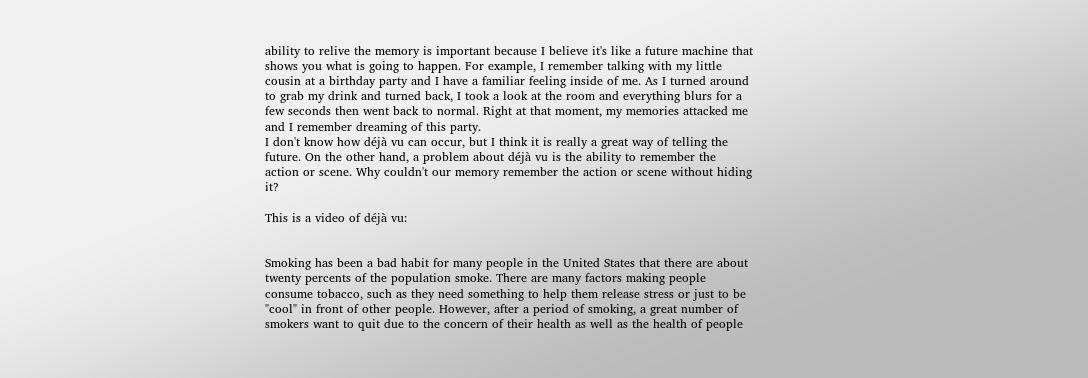ability to relive the memory is important because I believe it's like a future machine that shows you what is going to happen. For example, I remember talking with my little cousin at a birthday party and I have a familiar feeling inside of me. As I turned around to grab my drink and turned back, I took a look at the room and everything blurs for a few seconds then went back to normal. Right at that moment, my memories attacked me and I remember dreaming of this party.
I don't know how déjà vu can occur, but I think it is really a great way of telling the future. On the other hand, a problem about déjà vu is the ability to remember the action or scene. Why couldn't our memory remember the action or scene without hiding it?

This is a video of déjà vu:


Smoking has been a bad habit for many people in the United States that there are about twenty percents of the population smoke. There are many factors making people consume tobacco, such as they need something to help them release stress or just to be "cool" in front of other people. However, after a period of smoking, a great number of smokers want to quit due to the concern of their health as well as the health of people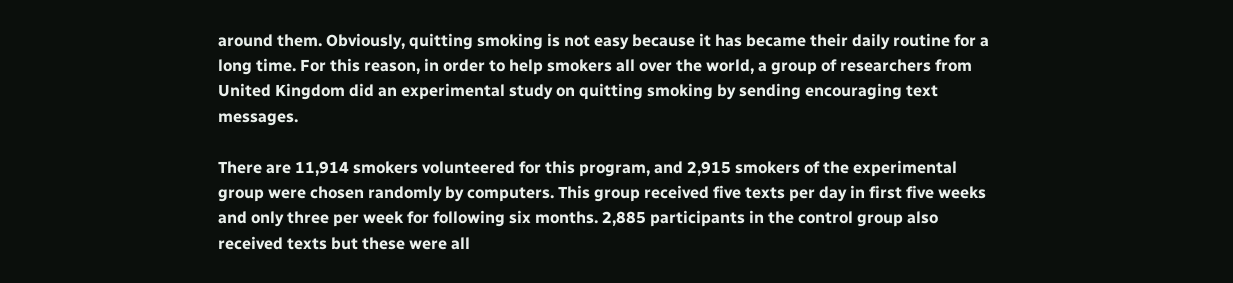around them. Obviously, quitting smoking is not easy because it has became their daily routine for a long time. For this reason, in order to help smokers all over the world, a group of researchers from United Kingdom did an experimental study on quitting smoking by sending encouraging text messages.

There are 11,914 smokers volunteered for this program, and 2,915 smokers of the experimental group were chosen randomly by computers. This group received five texts per day in first five weeks and only three per week for following six months. 2,885 participants in the control group also received texts but these were all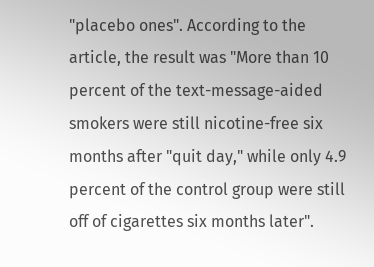"placebo ones". According to the article, the result was "More than 10 percent of the text-message-aided smokers were still nicotine-free six months after "quit day," while only 4.9 percent of the control group were still off of cigarettes six months later".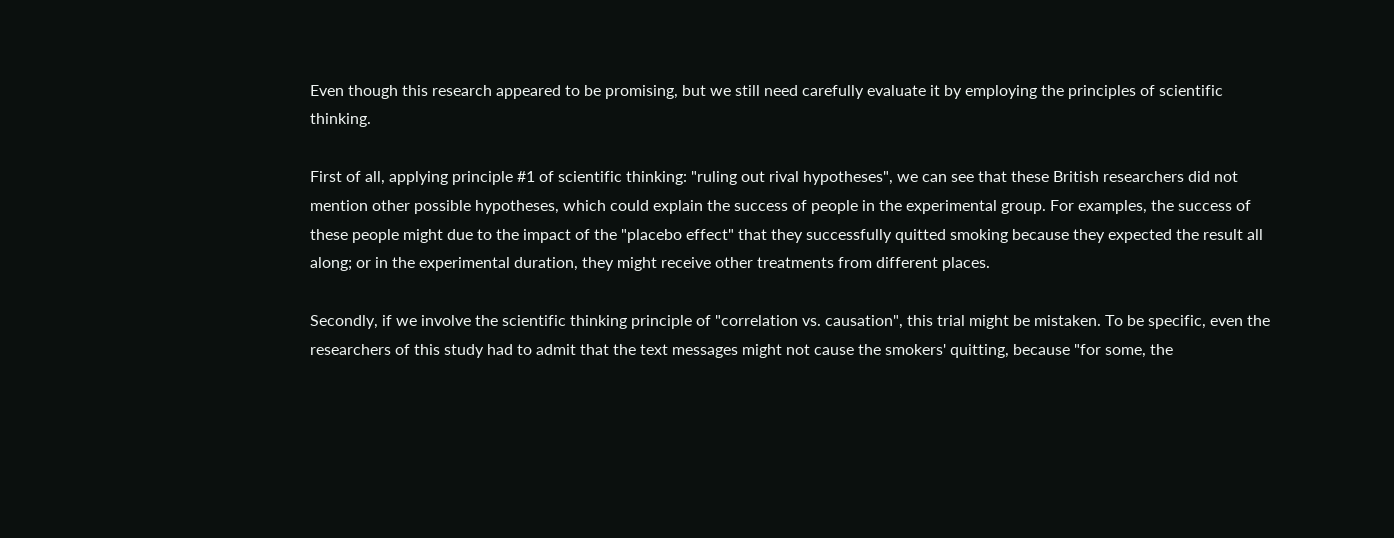Even though this research appeared to be promising, but we still need carefully evaluate it by employing the principles of scientific thinking.

First of all, applying principle #1 of scientific thinking: "ruling out rival hypotheses", we can see that these British researchers did not mention other possible hypotheses, which could explain the success of people in the experimental group. For examples, the success of these people might due to the impact of the "placebo effect" that they successfully quitted smoking because they expected the result all along; or in the experimental duration, they might receive other treatments from different places.

Secondly, if we involve the scientific thinking principle of "correlation vs. causation", this trial might be mistaken. To be specific, even the researchers of this study had to admit that the text messages might not cause the smokers' quitting, because "for some, the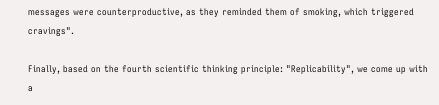messages were counterproductive, as they reminded them of smoking, which triggered cravings".

Finally, based on the fourth scientific thinking principle: "Replicability", we come up with a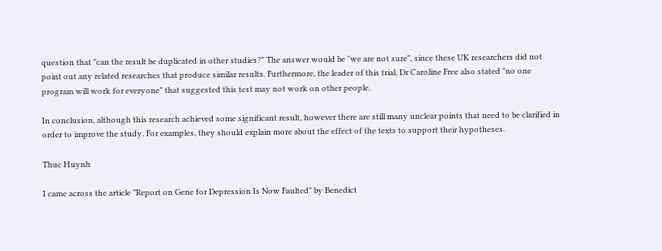question that "can the result be duplicated in other studies?" The answer would be "we are not sure", since these UK researchers did not point out any related researches that produce similar results. Furthermore, the leader of this trial, Dr Caroline Free also stated "no one program will work for everyone" that suggested this test may not work on other people.

In conclusion, although this research achieved some significant result, however there are still many unclear points that need to be clarified in order to improve the study. For examples, they should explain more about the effect of the texts to support their hypotheses.

Thuc Huynh

I came across the article "Report on Gene for Depression Is Now Faulted" by Benedict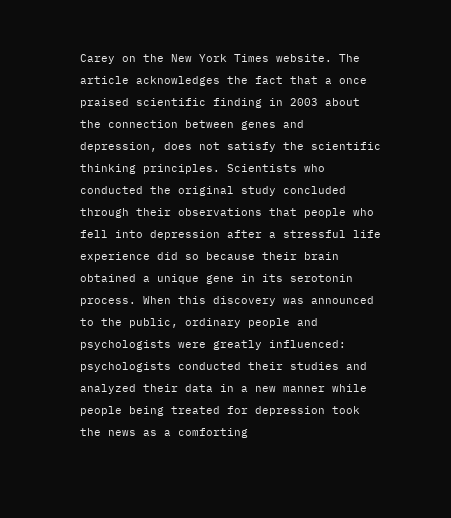Carey on the New York Times website. The article acknowledges the fact that a once praised scientific finding in 2003 about the connection between genes and depression, does not satisfy the scientific thinking principles. Scientists who conducted the original study concluded through their observations that people who fell into depression after a stressful life experience did so because their brain obtained a unique gene in its serotonin process. When this discovery was announced to the public, ordinary people and psychologists were greatly influenced: psychologists conducted their studies and analyzed their data in a new manner while people being treated for depression took the news as a comforting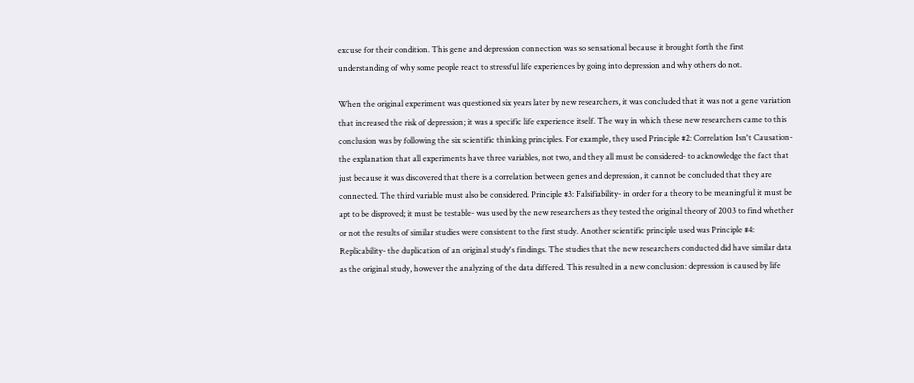excuse for their condition. This gene and depression connection was so sensational because it brought forth the first understanding of why some people react to stressful life experiences by going into depression and why others do not.

When the original experiment was questioned six years later by new researchers, it was concluded that it was not a gene variation that increased the risk of depression; it was a specific life experience itself. The way in which these new researchers came to this conclusion was by following the six scientific thinking principles. For example, they used Principle #2: Correlation Isn't Causation- the explanation that all experiments have three variables, not two, and they all must be considered- to acknowledge the fact that just because it was discovered that there is a correlation between genes and depression, it cannot be concluded that they are connected. The third variable must also be considered. Principle #3: Falsifiability- in order for a theory to be meaningful it must be apt to be disproved; it must be testable- was used by the new researchers as they tested the original theory of 2003 to find whether or not the results of similar studies were consistent to the first study. Another scientific principle used was Principle #4: Replicability- the duplication of an original study's findings. The studies that the new researchers conducted did have similar data as the original study, however the analyzing of the data differed. This resulted in a new conclusion: depression is caused by life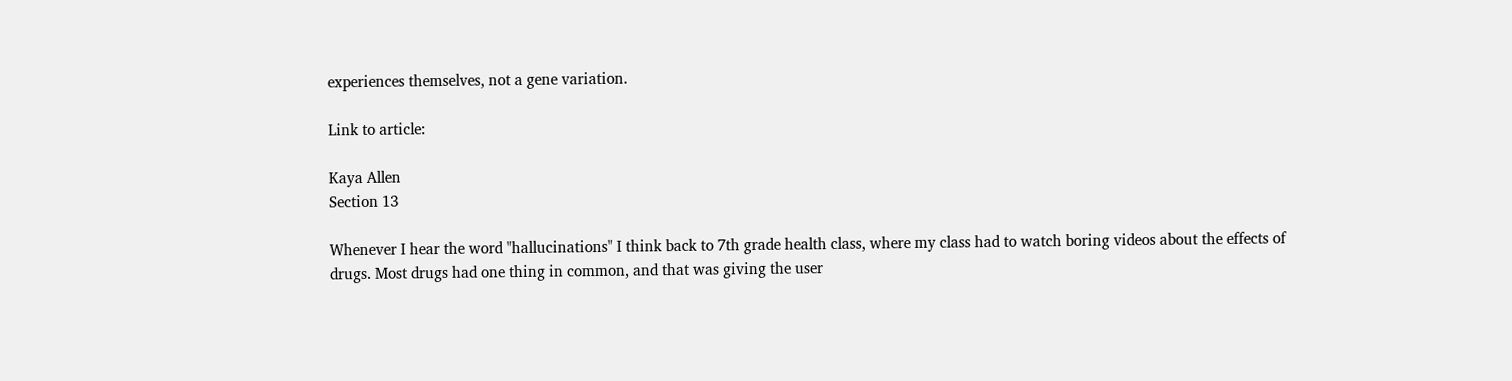experiences themselves, not a gene variation.

Link to article:

Kaya Allen
Section 13

Whenever I hear the word "hallucinations" I think back to 7th grade health class, where my class had to watch boring videos about the effects of drugs. Most drugs had one thing in common, and that was giving the user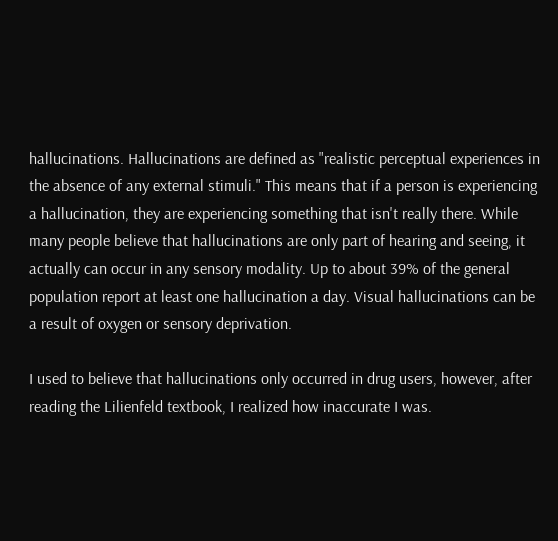hallucinations. Hallucinations are defined as "realistic perceptual experiences in the absence of any external stimuli." This means that if a person is experiencing a hallucination, they are experiencing something that isn't really there. While many people believe that hallucinations are only part of hearing and seeing, it actually can occur in any sensory modality. Up to about 39% of the general population report at least one hallucination a day. Visual hallucinations can be a result of oxygen or sensory deprivation.

I used to believe that hallucinations only occurred in drug users, however, after reading the Lilienfeld textbook, I realized how inaccurate I was.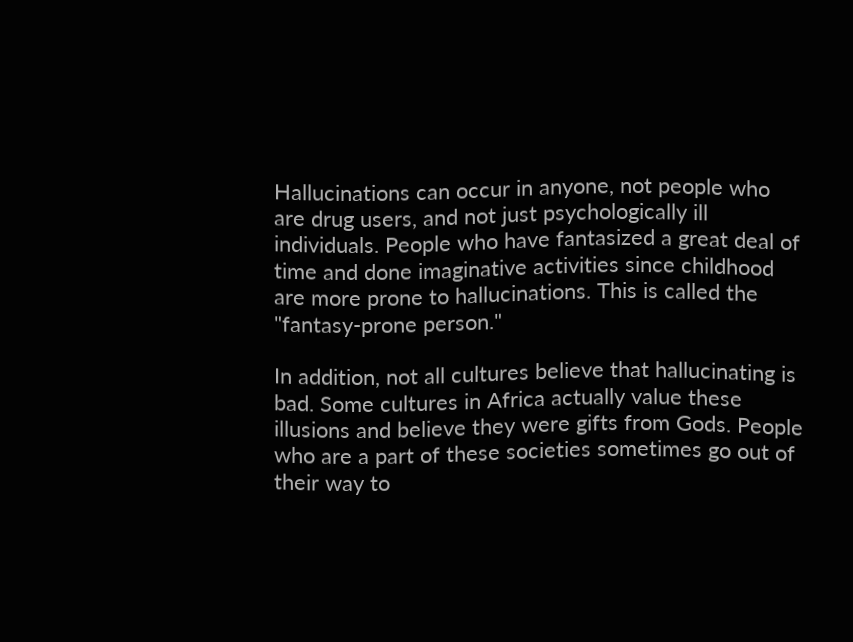Hallucinations can occur in anyone, not people who are drug users, and not just psychologically ill individuals. People who have fantasized a great deal of time and done imaginative activities since childhood are more prone to hallucinations. This is called the "fantasy-prone person."

In addition, not all cultures believe that hallucinating is bad. Some cultures in Africa actually value these illusions and believe they were gifts from Gods. People who are a part of these societies sometimes go out of their way to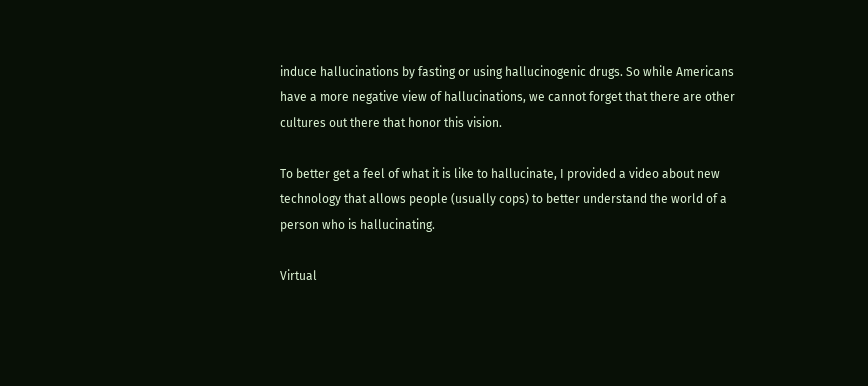induce hallucinations by fasting or using hallucinogenic drugs. So while Americans have a more negative view of hallucinations, we cannot forget that there are other cultures out there that honor this vision.

To better get a feel of what it is like to hallucinate, I provided a video about new technology that allows people (usually cops) to better understand the world of a person who is hallucinating.

Virtual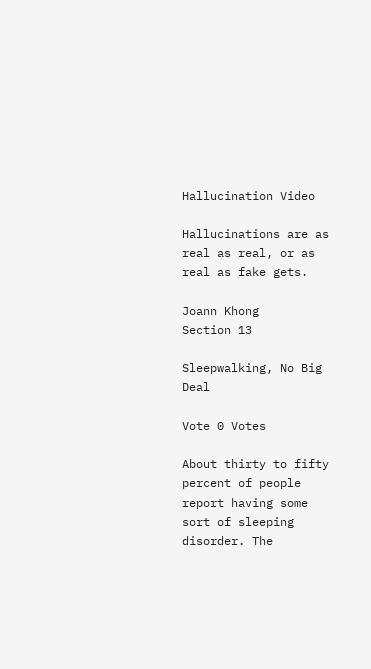Hallucination Video

Hallucinations are as real as real, or as real as fake gets.

Joann Khong
Section 13

Sleepwalking, No Big Deal

Vote 0 Votes

About thirty to fifty percent of people report having some sort of sleeping disorder. The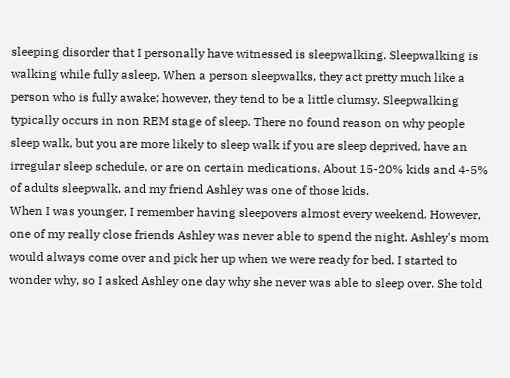sleeping disorder that I personally have witnessed is sleepwalking. Sleepwalking is walking while fully asleep. When a person sleepwalks, they act pretty much like a person who is fully awake; however, they tend to be a little clumsy. Sleepwalking typically occurs in non REM stage of sleep. There no found reason on why people sleep walk, but you are more likely to sleep walk if you are sleep deprived, have an irregular sleep schedule, or are on certain medications. About 15-20% kids and 4-5% of adults sleepwalk, and my friend Ashley was one of those kids.
When I was younger, I remember having sleepovers almost every weekend. However, one of my really close friends Ashley was never able to spend the night. Ashley's mom would always come over and pick her up when we were ready for bed. I started to wonder why, so I asked Ashley one day why she never was able to sleep over. She told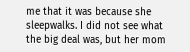me that it was because she sleepwalks. I did not see what the big deal was, but her mom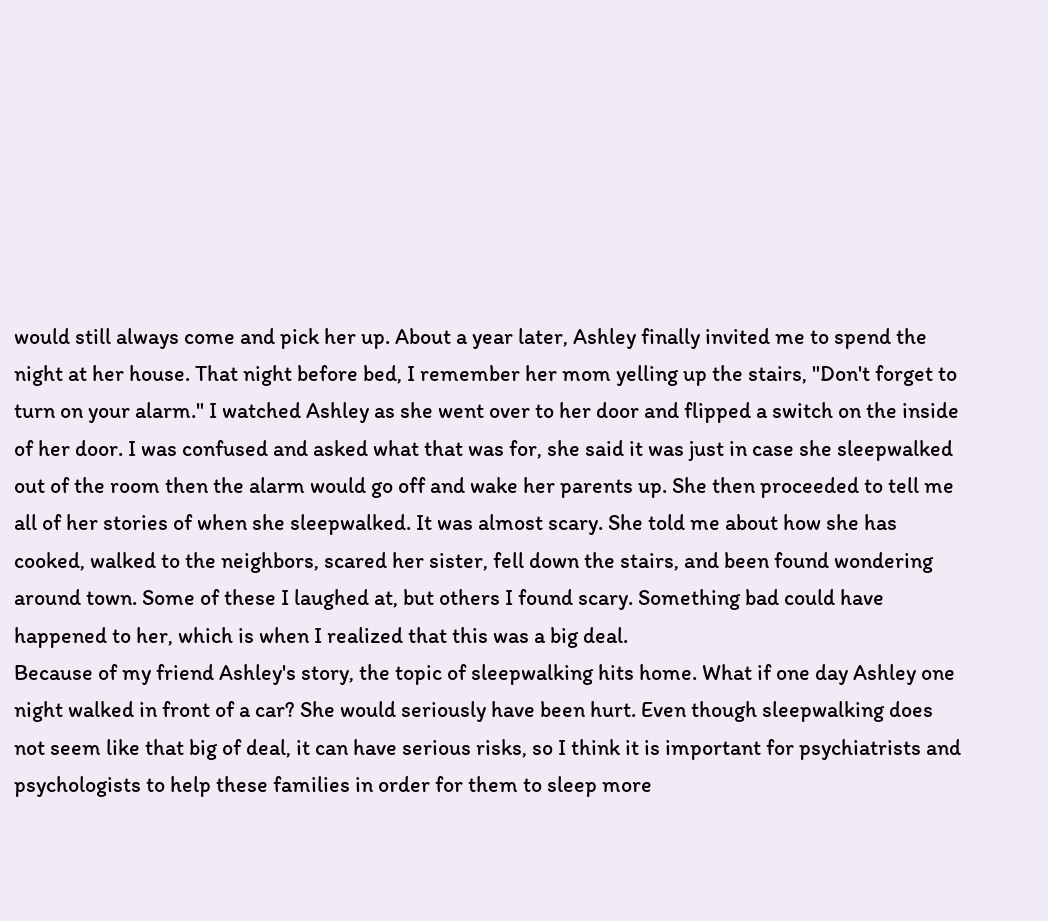would still always come and pick her up. About a year later, Ashley finally invited me to spend the night at her house. That night before bed, I remember her mom yelling up the stairs, "Don't forget to turn on your alarm." I watched Ashley as she went over to her door and flipped a switch on the inside of her door. I was confused and asked what that was for, she said it was just in case she sleepwalked out of the room then the alarm would go off and wake her parents up. She then proceeded to tell me all of her stories of when she sleepwalked. It was almost scary. She told me about how she has cooked, walked to the neighbors, scared her sister, fell down the stairs, and been found wondering around town. Some of these I laughed at, but others I found scary. Something bad could have happened to her, which is when I realized that this was a big deal.
Because of my friend Ashley's story, the topic of sleepwalking hits home. What if one day Ashley one night walked in front of a car? She would seriously have been hurt. Even though sleepwalking does not seem like that big of deal, it can have serious risks, so I think it is important for psychiatrists and psychologists to help these families in order for them to sleep more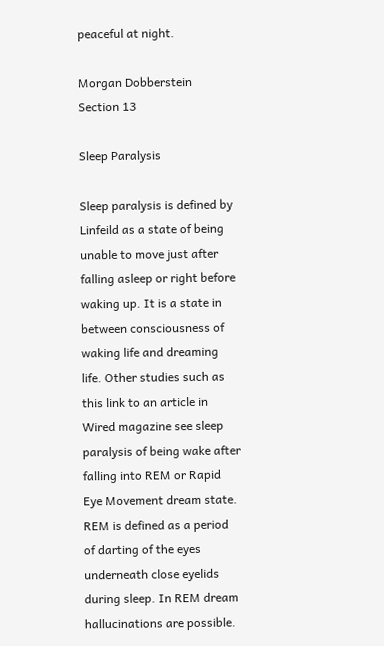peaceful at night.

Morgan Dobberstein
Section 13

Sleep Paralysis

Sleep paralysis is defined by Linfeild as a state of being unable to move just after falling asleep or right before waking up. It is a state in between consciousness of waking life and dreaming life. Other studies such as this link to an article in Wired magazine see sleep paralysis of being wake after falling into REM or Rapid Eye Movement dream state. REM is defined as a period of darting of the eyes underneath close eyelids during sleep. In REM dream hallucinations are possible.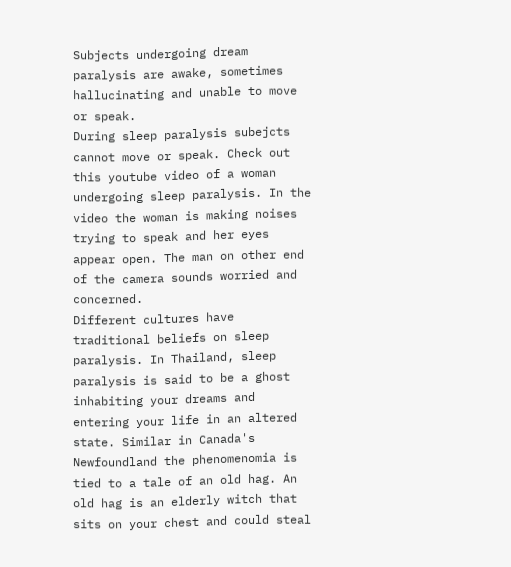Subjects undergoing dream paralysis are awake, sometimes hallucinating and unable to move or speak.
During sleep paralysis subejcts cannot move or speak. Check out this youtube video of a woman undergoing sleep paralysis. In the video the woman is making noises trying to speak and her eyes appear open. The man on other end of the camera sounds worried and concerned.
Different cultures have traditional beliefs on sleep paralysis. In Thailand, sleep paralysis is said to be a ghost inhabiting your dreams and entering your life in an altered state. Similar in Canada's Newfoundland the phenomenomia is tied to a tale of an old hag. An old hag is an elderly witch that sits on your chest and could steal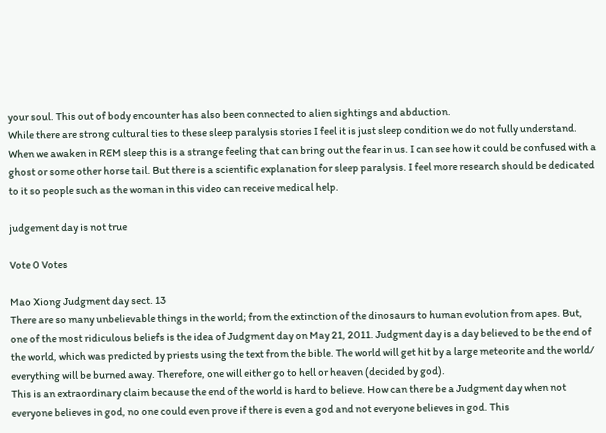your soul. This out of body encounter has also been connected to alien sightings and abduction.
While there are strong cultural ties to these sleep paralysis stories I feel it is just sleep condition we do not fully understand. When we awaken in REM sleep this is a strange feeling that can bring out the fear in us. I can see how it could be confused with a ghost or some other horse tail. But there is a scientific explanation for sleep paralysis. I feel more research should be dedicated to it so people such as the woman in this video can receive medical help.

judgement day is not true

Vote 0 Votes

Mao Xiong Judgment day sect. 13
There are so many unbelievable things in the world; from the extinction of the dinosaurs to human evolution from apes. But, one of the most ridiculous beliefs is the idea of Judgment day on May 21, 2011. Judgment day is a day believed to be the end of the world, which was predicted by priests using the text from the bible. The world will get hit by a large meteorite and the world/ everything will be burned away. Therefore, one will either go to hell or heaven (decided by god).
This is an extraordinary claim because the end of the world is hard to believe. How can there be a Judgment day when not everyone believes in god, no one could even prove if there is even a god and not everyone believes in god. This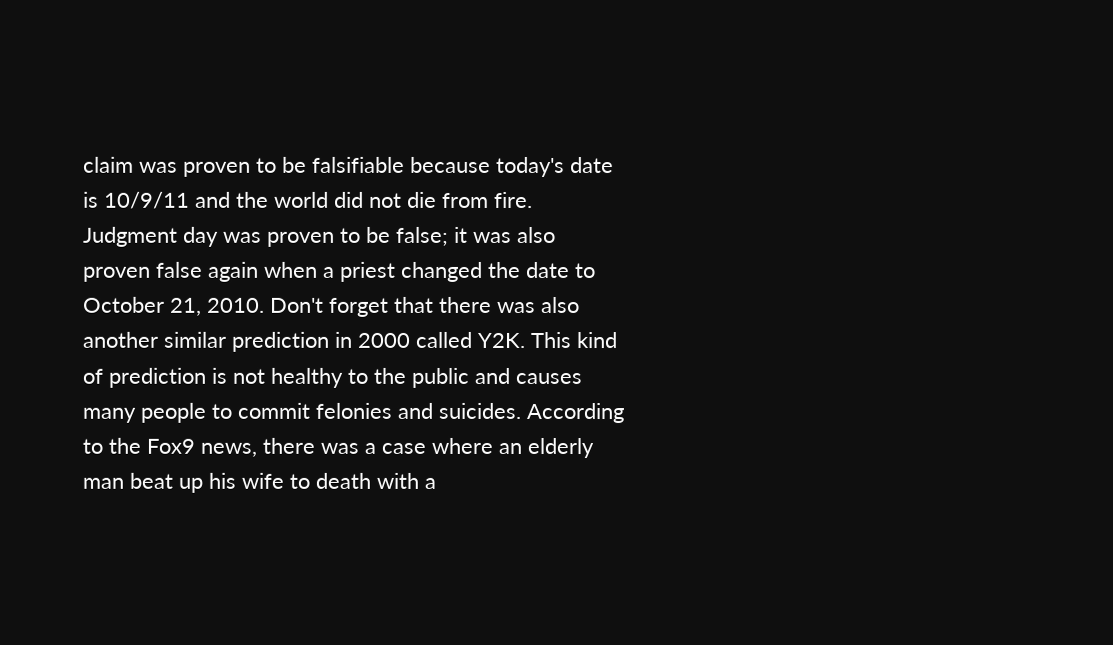claim was proven to be falsifiable because today's date is 10/9/11 and the world did not die from fire. Judgment day was proven to be false; it was also proven false again when a priest changed the date to October 21, 2010. Don't forget that there was also another similar prediction in 2000 called Y2K. This kind of prediction is not healthy to the public and causes many people to commit felonies and suicides. According to the Fox9 news, there was a case where an elderly man beat up his wife to death with a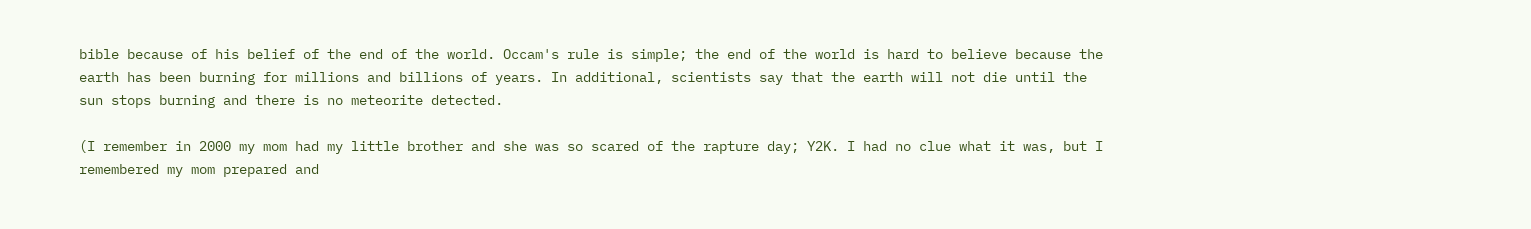bible because of his belief of the end of the world. Occam's rule is simple; the end of the world is hard to believe because the earth has been burning for millions and billions of years. In additional, scientists say that the earth will not die until the sun stops burning and there is no meteorite detected.

(I remember in 2000 my mom had my little brother and she was so scared of the rapture day; Y2K. I had no clue what it was, but I remembered my mom prepared and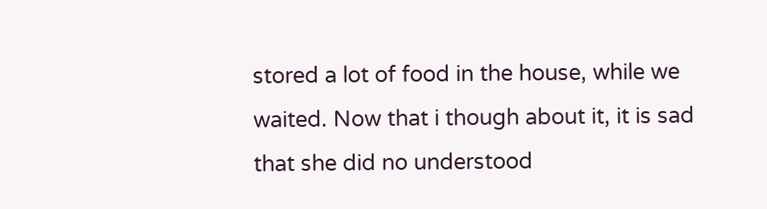stored a lot of food in the house, while we waited. Now that i though about it, it is sad that she did no understood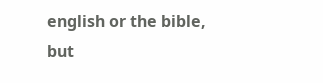english or the bible, but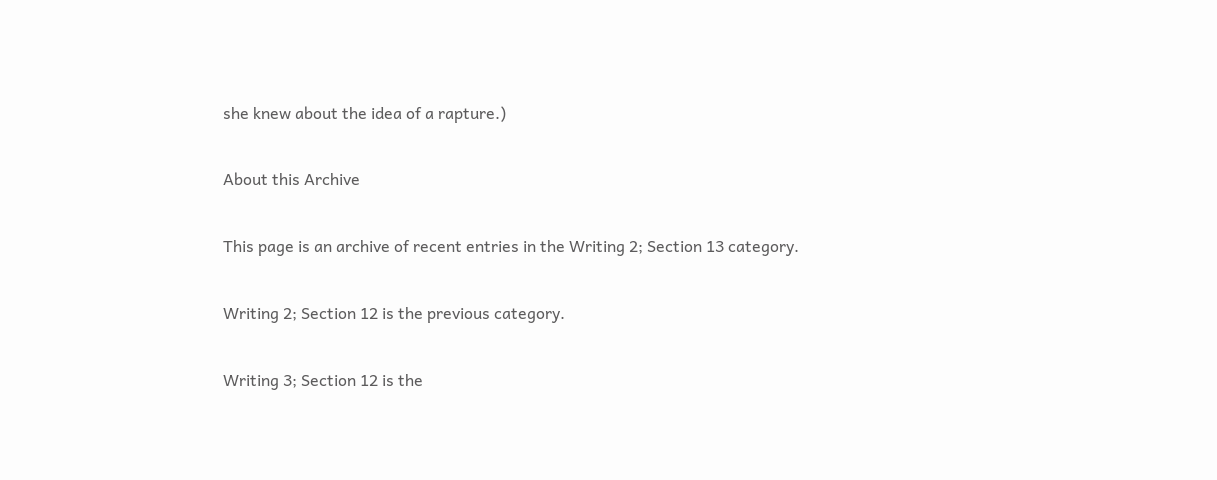she knew about the idea of a rapture.)

About this Archive

This page is an archive of recent entries in the Writing 2; Section 13 category.

Writing 2; Section 12 is the previous category.

Writing 3; Section 12 is the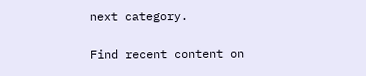next category.

Find recent content on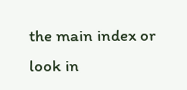the main index or look in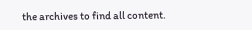the archives to find all content.